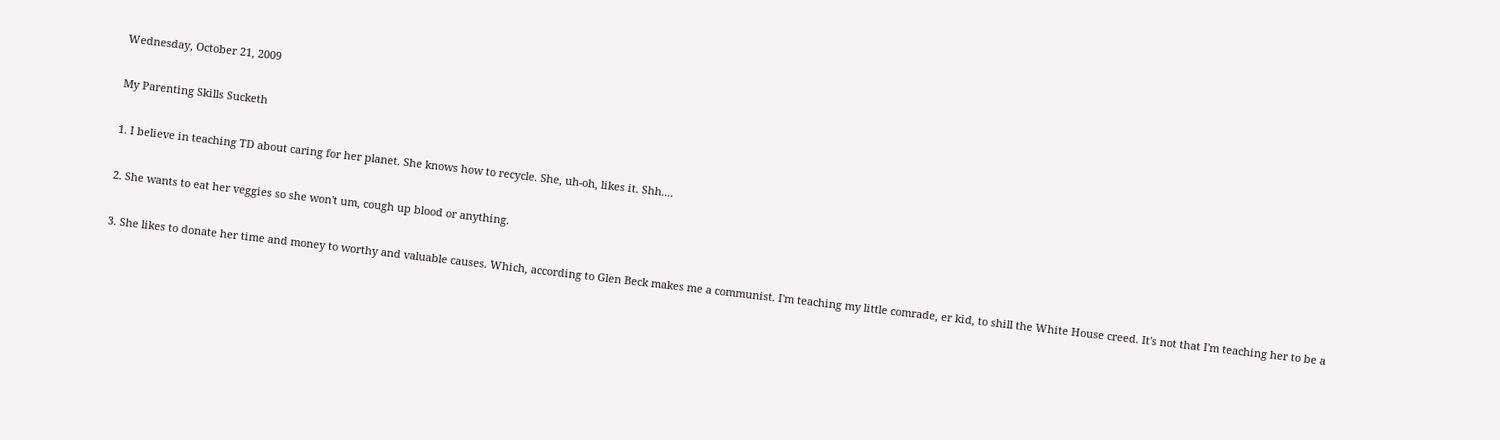Wednesday, October 21, 2009

My Parenting Skills Sucketh

1. I believe in teaching TD about caring for her planet. She knows how to recycle. She, uh-oh, likes it. Shh....

2. She wants to eat her veggies so she won't um, cough up blood or anything.

3. She likes to donate her time and money to worthy and valuable causes. Which, according to Glen Beck makes me a communist. I'm teaching my little comrade, er kid, to shill the White House creed. It's not that I'm teaching her to be a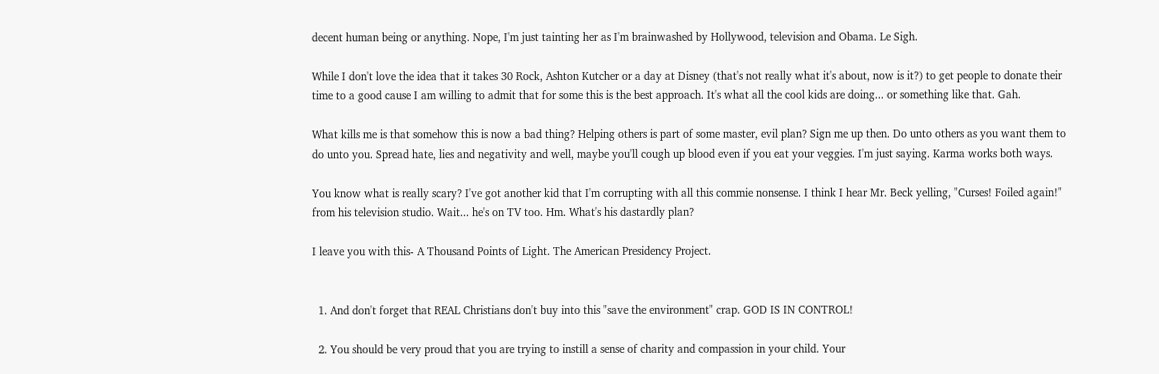decent human being or anything. Nope, I'm just tainting her as I'm brainwashed by Hollywood, television and Obama. Le Sigh.

While I don't love the idea that it takes 30 Rock, Ashton Kutcher or a day at Disney (that's not really what it's about, now is it?) to get people to donate their time to a good cause I am willing to admit that for some this is the best approach. It's what all the cool kids are doing... or something like that. Gah.

What kills me is that somehow this is now a bad thing? Helping others is part of some master, evil plan? Sign me up then. Do unto others as you want them to do unto you. Spread hate, lies and negativity and well, maybe you'll cough up blood even if you eat your veggies. I'm just saying. Karma works both ways.

You know what is really scary? I've got another kid that I'm corrupting with all this commie nonsense. I think I hear Mr. Beck yelling, "Curses! Foiled again!" from his television studio. Wait... he's on TV too. Hm. What's his dastardly plan?

I leave you with this- A Thousand Points of Light. The American Presidency Project.


  1. And don't forget that REAL Christians don't buy into this "save the environment" crap. GOD IS IN CONTROL!

  2. You should be very proud that you are trying to instill a sense of charity and compassion in your child. Your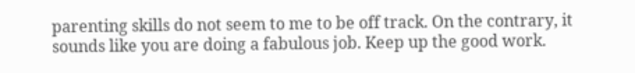parenting skills do not seem to me to be off track. On the contrary, it sounds like you are doing a fabulous job. Keep up the good work.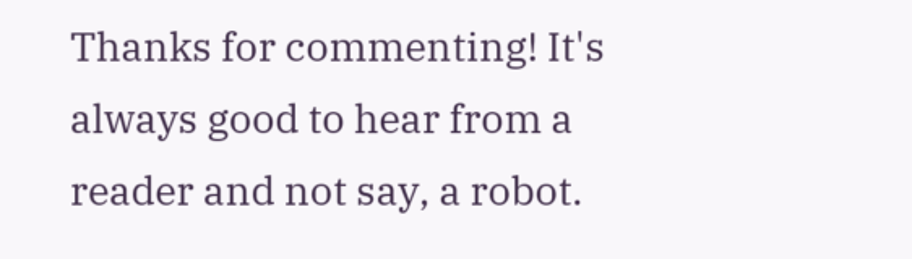Thanks for commenting! It's always good to hear from a reader and not say, a robot.